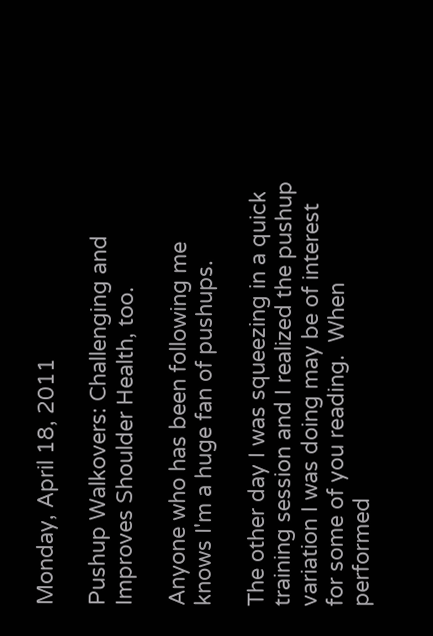Monday, April 18, 2011

Pushup Walkovers: Challenging and Improves Shoulder Health, too.

Anyone who has been following me knows I'm a huge fan of pushups.

The other day I was squeezing in a quick training session and I realized the pushup variation I was doing may be of interest for some of you reading.  When performed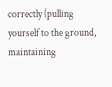correctly (pulling yourself to the ground, maintaining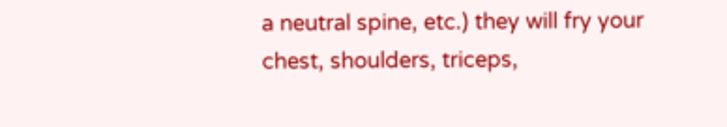a neutral spine, etc.) they will fry your chest, shoulders, triceps,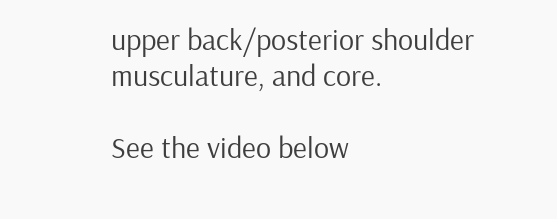upper back/posterior shoulder musculature, and core.

See the video below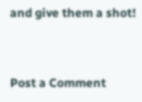and give them a shot!


Post a Comment